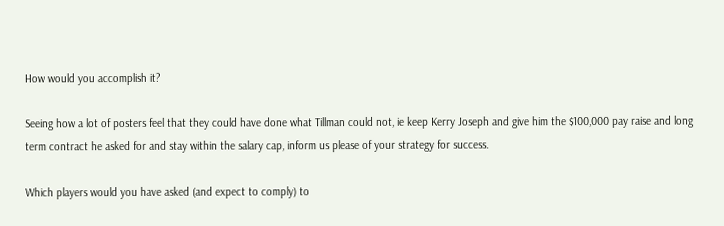How would you accomplish it?

Seeing how a lot of posters feel that they could have done what Tillman could not, ie keep Kerry Joseph and give him the $100,000 pay raise and long term contract he asked for and stay within the salary cap, inform us please of your strategy for success.

Which players would you have asked (and expect to comply) to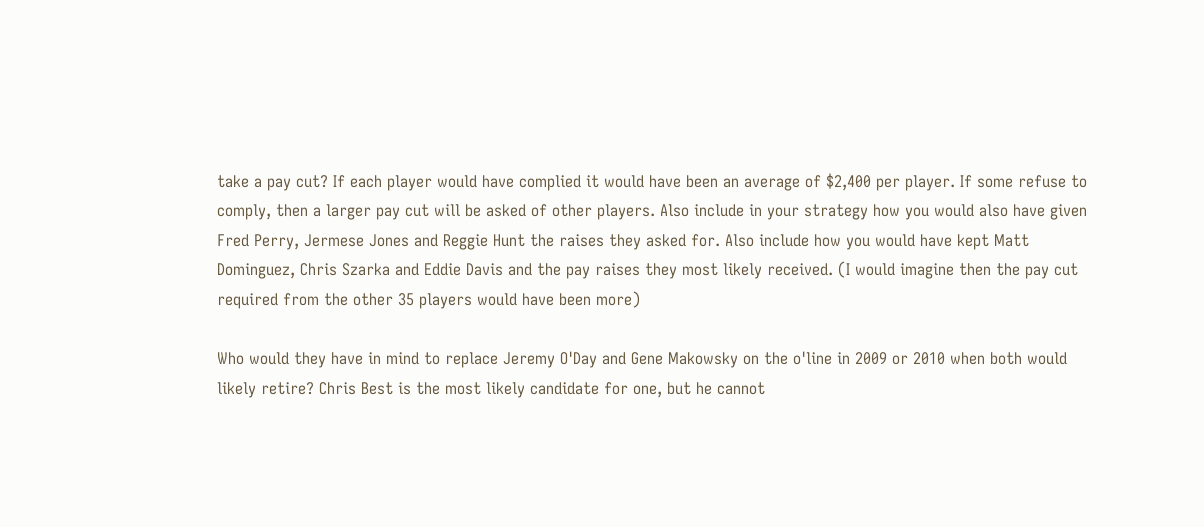take a pay cut? If each player would have complied it would have been an average of $2,400 per player. If some refuse to comply, then a larger pay cut will be asked of other players. Also include in your strategy how you would also have given Fred Perry, Jermese Jones and Reggie Hunt the raises they asked for. Also include how you would have kept Matt Dominguez, Chris Szarka and Eddie Davis and the pay raises they most likely received. (I would imagine then the pay cut required from the other 35 players would have been more)

Who would they have in mind to replace Jeremy O'Day and Gene Makowsky on the o'line in 2009 or 2010 when both would likely retire? Chris Best is the most likely candidate for one, but he cannot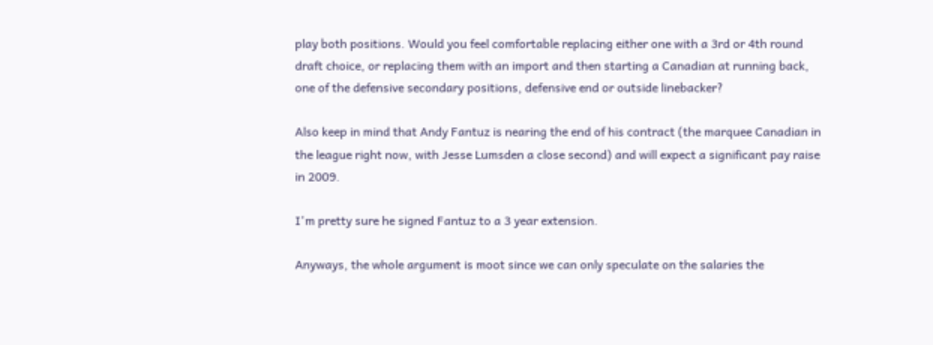play both positions. Would you feel comfortable replacing either one with a 3rd or 4th round draft choice, or replacing them with an import and then starting a Canadian at running back, one of the defensive secondary positions, defensive end or outside linebacker?

Also keep in mind that Andy Fantuz is nearing the end of his contract (the marquee Canadian in the league right now, with Jesse Lumsden a close second) and will expect a significant pay raise in 2009.

I'm pretty sure he signed Fantuz to a 3 year extension.

Anyways, the whole argument is moot since we can only speculate on the salaries the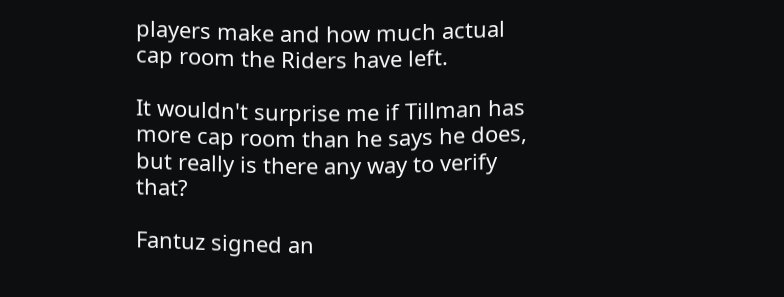players make and how much actual cap room the Riders have left.

It wouldn't surprise me if Tillman has more cap room than he says he does, but really is there any way to verify that?

Fantuz signed an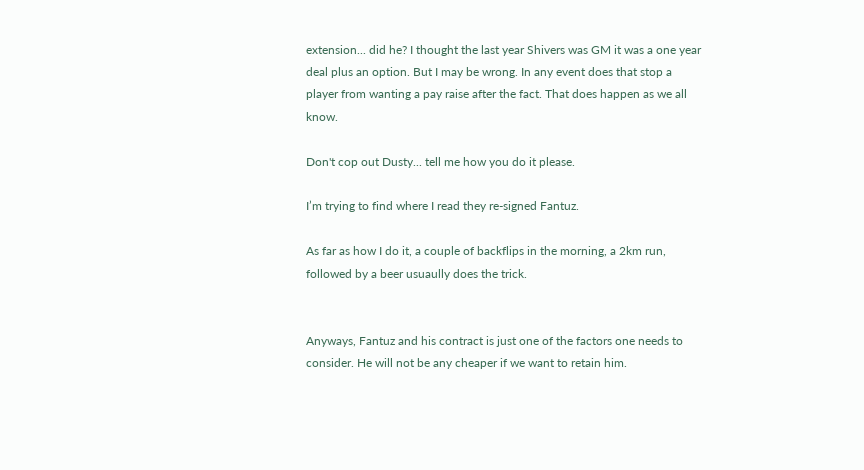extension... did he? I thought the last year Shivers was GM it was a one year deal plus an option. But I may be wrong. In any event does that stop a player from wanting a pay raise after the fact. That does happen as we all know.

Don't cop out Dusty... tell me how you do it please.

I’m trying to find where I read they re-signed Fantuz.

As far as how I do it, a couple of backflips in the morning, a 2km run, followed by a beer usuaully does the trick.


Anyways, Fantuz and his contract is just one of the factors one needs to consider. He will not be any cheaper if we want to retain him.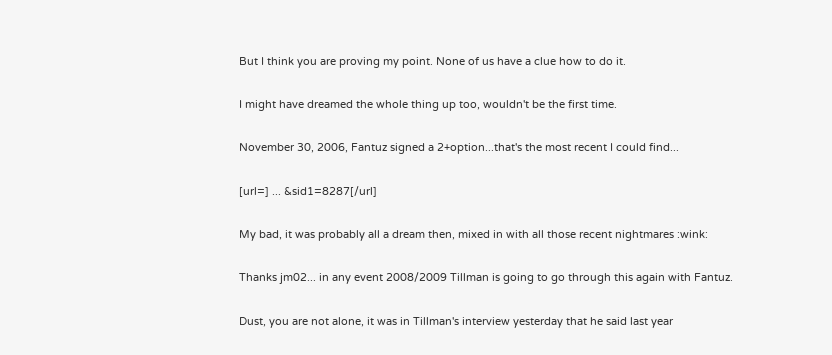But I think you are proving my point. None of us have a clue how to do it.

I might have dreamed the whole thing up too, wouldn't be the first time.

November 30, 2006, Fantuz signed a 2+option...that's the most recent I could find...

[url=] ... &sid1=8287[/url]

My bad, it was probably all a dream then, mixed in with all those recent nightmares :wink:

Thanks jm02... in any event 2008/2009 Tillman is going to go through this again with Fantuz.

Dust, you are not alone, it was in Tillman's interview yesterday that he said last year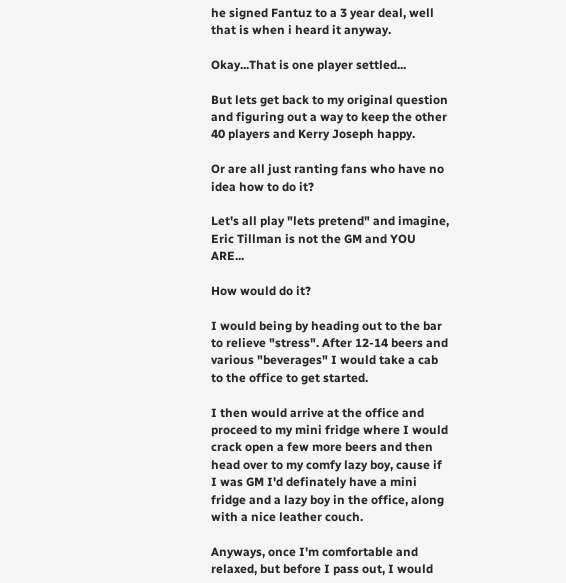he signed Fantuz to a 3 year deal, well that is when i heard it anyway.

Okay...That is one player settled...

But lets get back to my original question and figuring out a way to keep the other 40 players and Kerry Joseph happy.

Or are all just ranting fans who have no idea how to do it?

Let's all play "lets pretend" and imagine, Eric Tillman is not the GM and YOU ARE...

How would do it?

I would being by heading out to the bar to relieve "stress". After 12-14 beers and various "beverages" I would take a cab to the office to get started.

I then would arrive at the office and proceed to my mini fridge where I would crack open a few more beers and then head over to my comfy lazy boy, cause if I was GM I'd definately have a mini fridge and a lazy boy in the office, along with a nice leather couch.

Anyways, once I'm comfortable and relaxed, but before I pass out, I would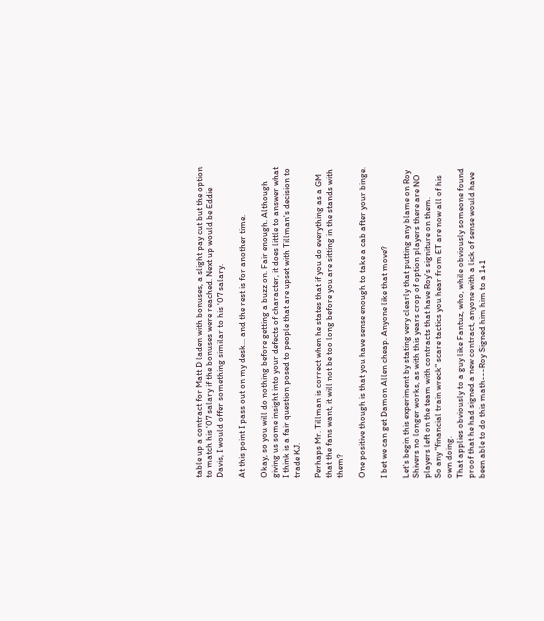table up a contract for Matt D laden with bonuses, a slight pay cut but the option to match his '07 salary if the bonuses were reached. Next up would be Eddie Davis, I would offer something similar to his '07 salary.

At this point I pass out on my desk... and the rest is for another time.

Okay, so you will do nothing before getting a buzz on. Fair enough. Although giving us some insight into your defects of character, it does little to answer what I think is a fair question posed to people that are upset with Tillman's decision to trade KJ.

Perhaps Mr. Tillman is correct when he states that if you do everything as a GM that the fans want, it will not be too long before you are sitting in the stands with them?

One positive though is that you have sense enough to take a cab after your binge.

I bet we can get Damon Allen cheap. Anyone like that move?

Let's begin this experiment by stating very clearly that putting any blame on Roy Shivers no longer works, as with this years crop of option players there are NO players left on the team with contracts that have Roy's signiture on them.
So any "financial train wreck" scare tactics you hear from ET are now all of his own doing.
That applies obviously to a guy like Fantuz, who, while obviously someone found proof that he had signed a new contract, anyone with a lick of sense would have been able to do this math---Roy Signed him him to a 1+1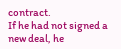contract.
If he had not signed a new deal, he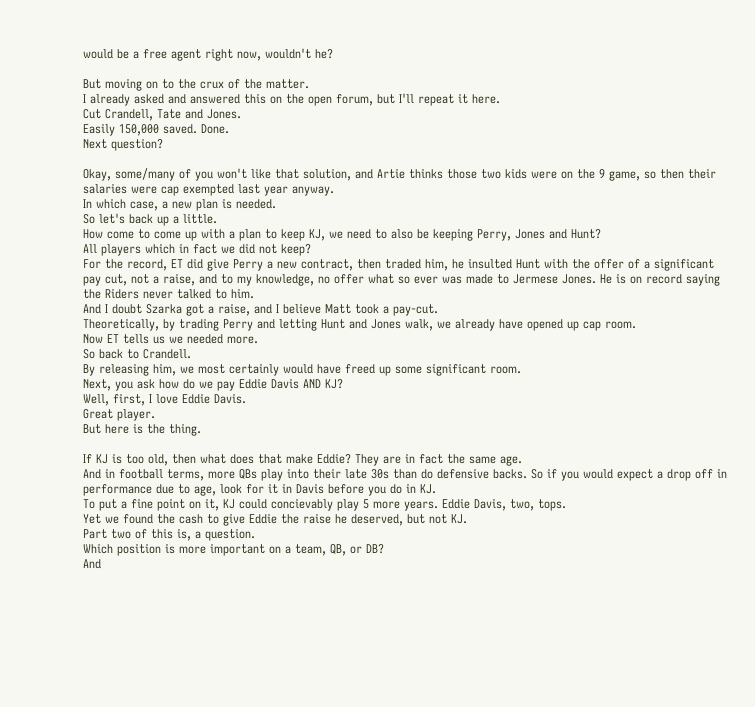would be a free agent right now, wouldn't he?

But moving on to the crux of the matter.
I already asked and answered this on the open forum, but I'll repeat it here.
Cut Crandell, Tate and Jones.
Easily 150,000 saved. Done.
Next question?

Okay, some/many of you won't like that solution, and Artie thinks those two kids were on the 9 game, so then their salaries were cap exempted last year anyway.
In which case, a new plan is needed.
So let's back up a little.
How come to come up with a plan to keep KJ, we need to also be keeping Perry, Jones and Hunt?
All players which in fact we did not keep?
For the record, ET did give Perry a new contract, then traded him, he insulted Hunt with the offer of a significant pay cut, not a raise, and to my knowledge, no offer what so ever was made to Jermese Jones. He is on record saying the Riders never talked to him.
And I doubt Szarka got a raise, and I believe Matt took a pay-cut.
Theoretically, by trading Perry and letting Hunt and Jones walk, we already have opened up cap room.
Now ET tells us we needed more.
So back to Crandell.
By releasing him, we most certainly would have freed up some significant room.
Next, you ask how do we pay Eddie Davis AND KJ?
Well, first, I love Eddie Davis.
Great player.
But here is the thing.

If KJ is too old, then what does that make Eddie? They are in fact the same age.
And in football terms, more QBs play into their late 30s than do defensive backs. So if you would expect a drop off in performance due to age, look for it in Davis before you do in KJ.
To put a fine point on it, KJ could concievably play 5 more years. Eddie Davis, two, tops.
Yet we found the cash to give Eddie the raise he deserved, but not KJ.
Part two of this is, a question.
Which position is more important on a team, QB, or DB?
And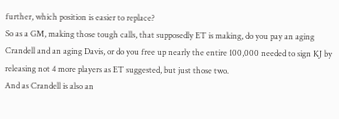further, which position is easier to replace?
So as a GM, making those tough calls, that supposedly ET is making, do you pay an aging Crandell and an aging Davis, or do you free up nearly the entire 100,000 needed to sign KJ by releasing not 4 more players as ET suggested, but just those two.
And as Crandell is also an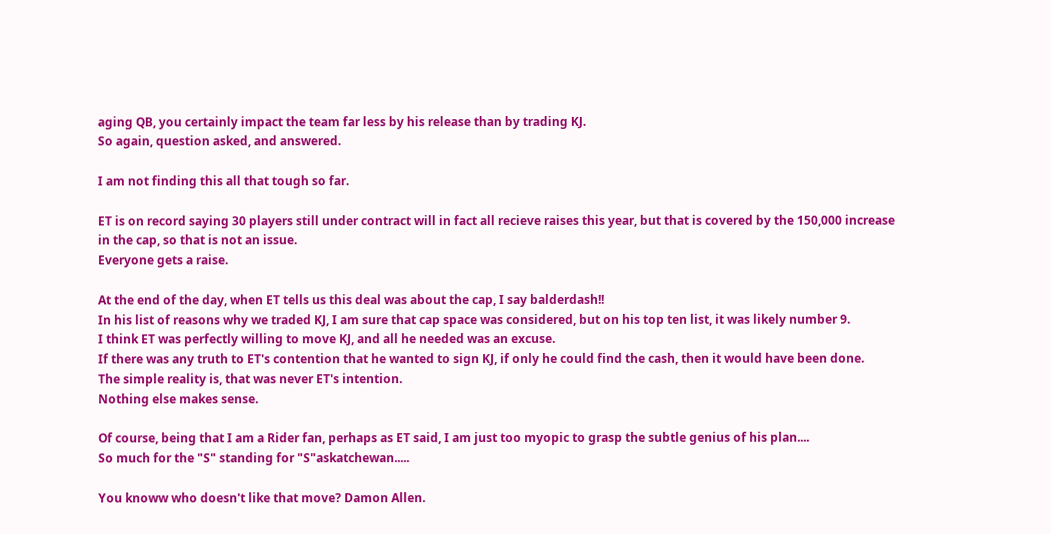aging QB, you certainly impact the team far less by his release than by trading KJ.
So again, question asked, and answered.

I am not finding this all that tough so far.

ET is on record saying 30 players still under contract will in fact all recieve raises this year, but that is covered by the 150,000 increase in the cap, so that is not an issue.
Everyone gets a raise.

At the end of the day, when ET tells us this deal was about the cap, I say balderdash!!
In his list of reasons why we traded KJ, I am sure that cap space was considered, but on his top ten list, it was likely number 9.
I think ET was perfectly willing to move KJ, and all he needed was an excuse.
If there was any truth to ET's contention that he wanted to sign KJ, if only he could find the cash, then it would have been done.
The simple reality is, that was never ET's intention.
Nothing else makes sense.

Of course, being that I am a Rider fan, perhaps as ET said, I am just too myopic to grasp the subtle genius of his plan....
So much for the "S" standing for "S"askatchewan.....

You knoww who doesn't like that move? Damon Allen.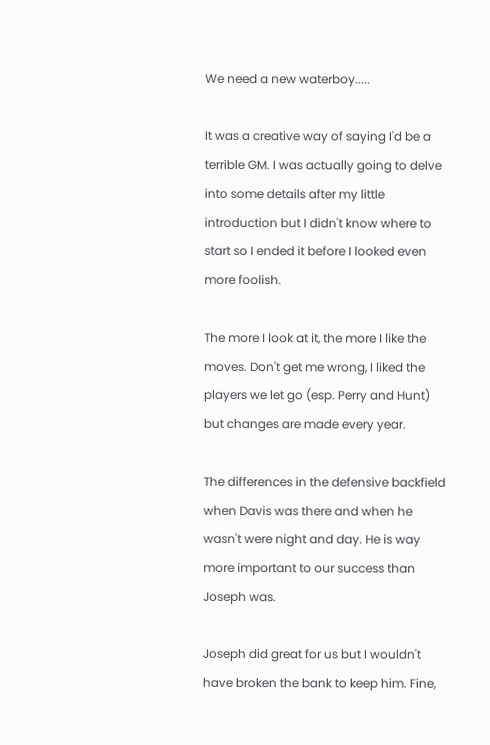We need a new waterboy.....

It was a creative way of saying I'd be a terrible GM. I was actually going to delve into some details after my little introduction but I didn't know where to start so I ended it before I looked even more foolish.

The more I look at it, the more I like the moves. Don't get me wrong, I liked the players we let go (esp. Perry and Hunt) but changes are made every year.

The differences in the defensive backfield when Davis was there and when he wasn't were night and day. He is way more important to our success than Joseph was.

Joseph did great for us but I wouldn't have broken the bank to keep him. Fine,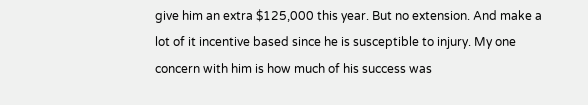give him an extra $125,000 this year. But no extension. And make a lot of it incentive based since he is susceptible to injury. My one concern with him is how much of his success was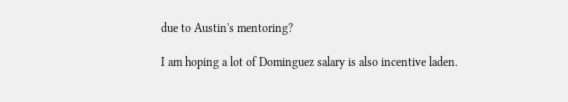due to Austin's mentoring?

I am hoping a lot of Dominguez salary is also incentive laden.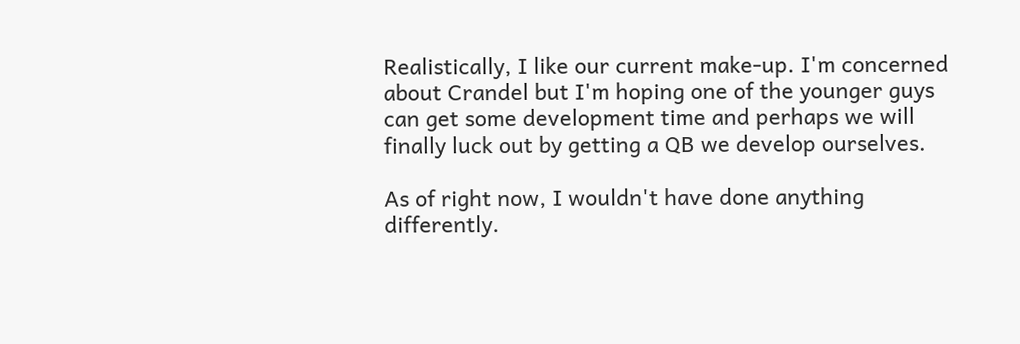Realistically, I like our current make-up. I'm concerned about Crandel but I'm hoping one of the younger guys can get some development time and perhaps we will finally luck out by getting a QB we develop ourselves.

As of right now, I wouldn't have done anything differently.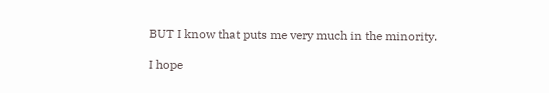BUT I know that puts me very much in the minority.

I hope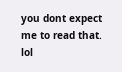you dont expect me to read that. lol